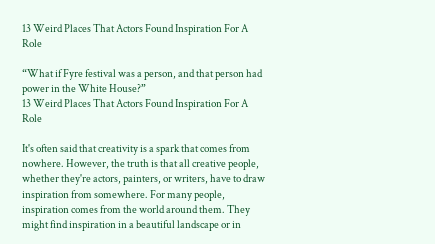13 Weird Places That Actors Found Inspiration For A Role

“What if Fyre festival was a person, and that person had power in the White House?”
13 Weird Places That Actors Found Inspiration For A Role

It's often said that creativity is a spark that comes from nowhere. However, the truth is that all creative people, whether they're actors, painters, or writers, have to draw inspiration from somewhere. For many people, inspiration comes from the world around them. They might find inspiration in a beautiful landscape or in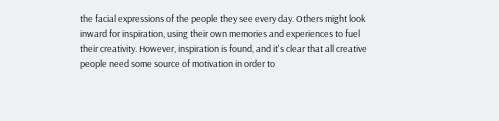the facial expressions of the people they see every day. Others might look inward for inspiration, using their own memories and experiences to fuel their creativity. However, inspiration is found, and it's clear that all creative people need some source of motivation in order to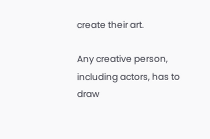create their art.

Any creative person, including actors, has to draw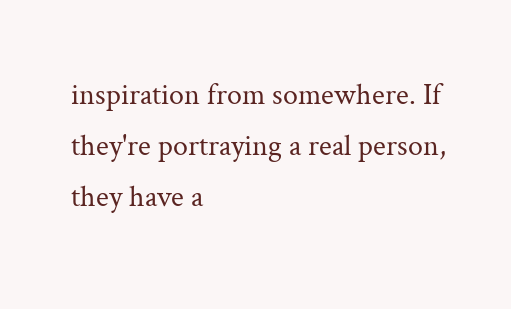inspiration from somewhere. If they're portraying a real person, they have a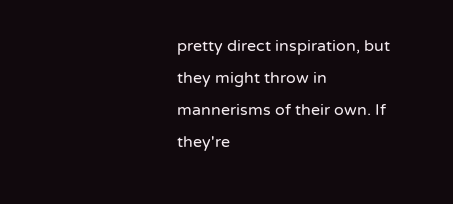pretty direct inspiration, but they might throw in mannerisms of their own. If they're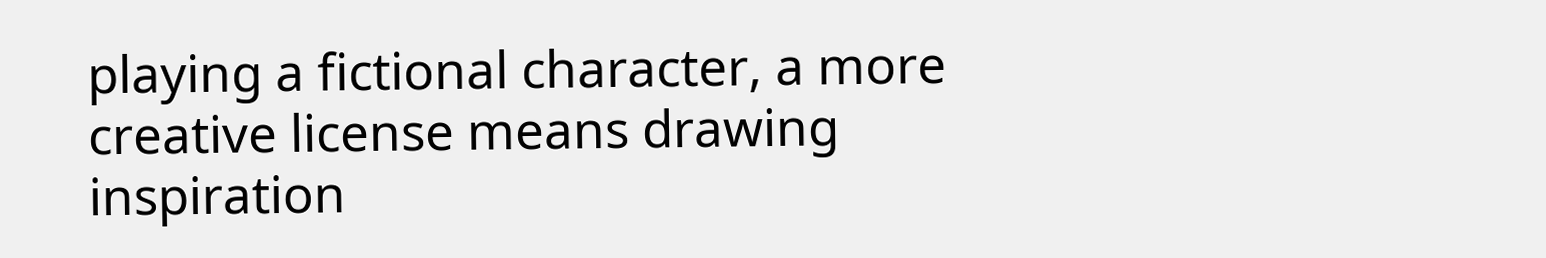playing a fictional character, a more creative license means drawing inspiration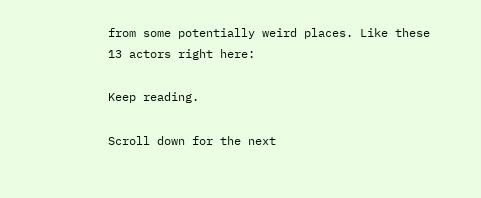from some potentially weird places. Like these 13 actors right here:

Keep reading.

Scroll down for the next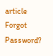article
Forgot Password?